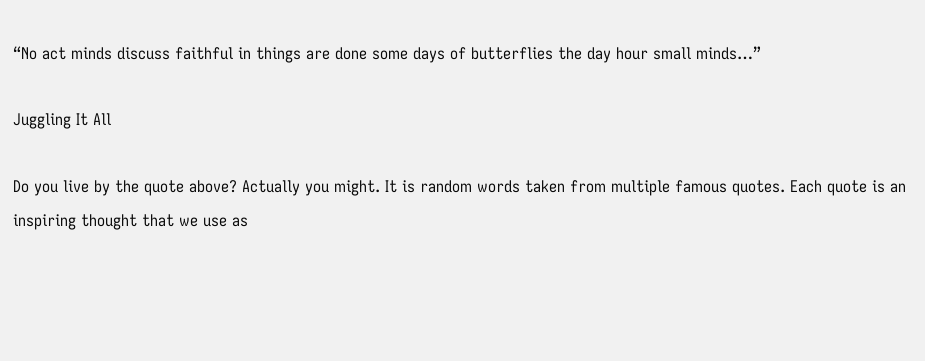“No act minds discuss faithful in things are done some days of butterflies the day hour small minds…”

Juggling It All

Do you live by the quote above? Actually you might. It is random words taken from multiple famous quotes. Each quote is an inspiring thought that we use as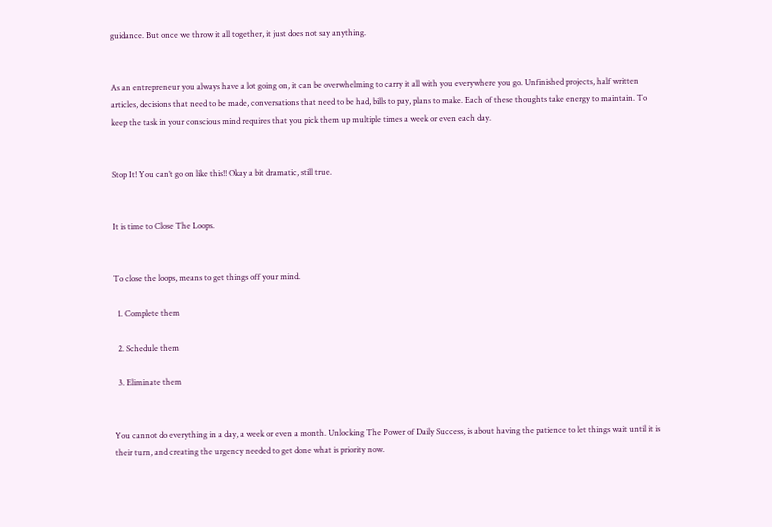guidance. But once we throw it all together, it just does not say anything.


As an entrepreneur you always have a lot going on, it can be overwhelming to carry it all with you everywhere you go. Unfinished projects, half written articles, decisions that need to be made, conversations that need to be had, bills to pay, plans to make. Each of these thoughts take energy to maintain. To keep the task in your conscious mind requires that you pick them up multiple times a week or even each day.


Stop It! You can’t go on like this!! Okay a bit dramatic, still true.


It is time to Close The Loops.


To close the loops, means to get things off your mind.

  1. Complete them

  2. Schedule them

  3. Eliminate them


You cannot do everything in a day, a week or even a month. Unlocking The Power of Daily Success, is about having the patience to let things wait until it is their turn, and creating the urgency needed to get done what is priority now.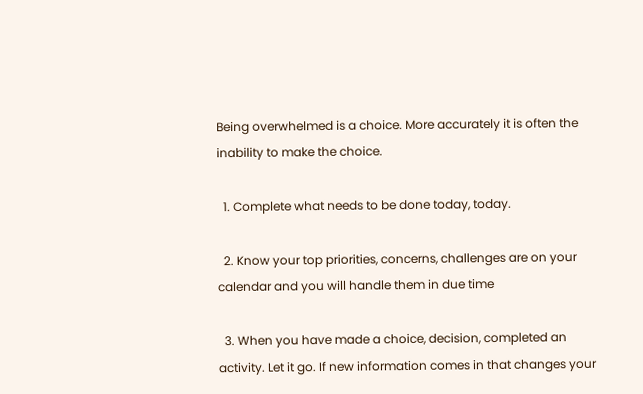Being overwhelmed is a choice. More accurately it is often the inability to make the choice.

  1. Complete what needs to be done today, today.

  2. Know your top priorities, concerns, challenges are on your calendar and you will handle them in due time

  3. When you have made a choice, decision, completed an activity. Let it go. If new information comes in that changes your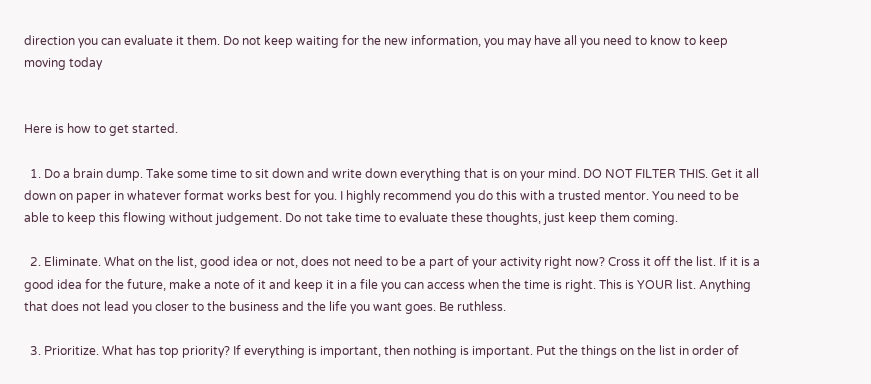direction you can evaluate it them. Do not keep waiting for the new information, you may have all you need to know to keep moving today


Here is how to get started.

  1. Do a brain dump. Take some time to sit down and write down everything that is on your mind. DO NOT FILTER THIS. Get it all down on paper in whatever format works best for you. I highly recommend you do this with a trusted mentor. You need to be able to keep this flowing without judgement. Do not take time to evaluate these thoughts, just keep them coming.

  2. Eliminate. What on the list, good idea or not, does not need to be a part of your activity right now? Cross it off the list. If it is a good idea for the future, make a note of it and keep it in a file you can access when the time is right. This is YOUR list. Anything that does not lead you closer to the business and the life you want goes. Be ruthless.

  3. Prioritize. What has top priority? If everything is important, then nothing is important. Put the things on the list in order of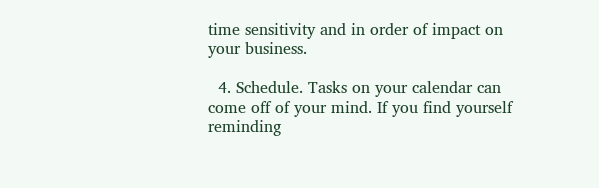time sensitivity and in order of impact on your business.

  4. Schedule. Tasks on your calendar can come off of your mind. If you find yourself reminding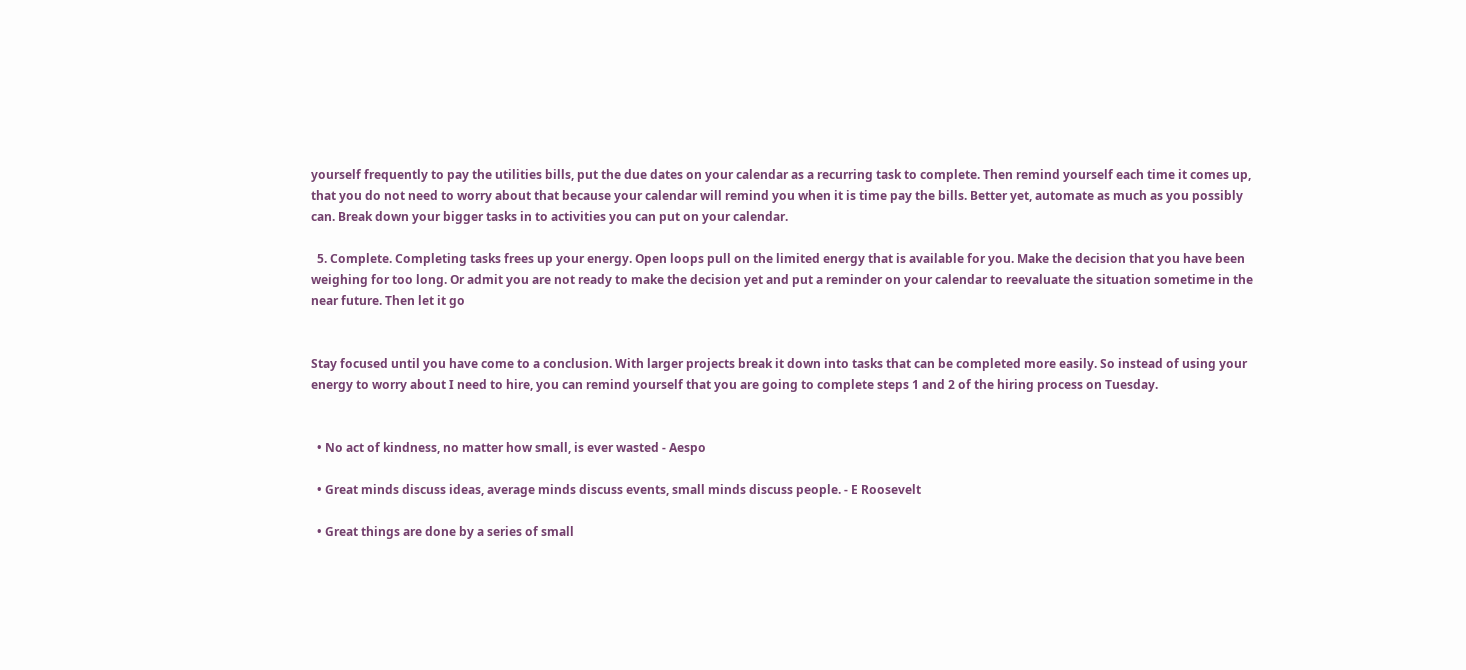yourself frequently to pay the utilities bills, put the due dates on your calendar as a recurring task to complete. Then remind yourself each time it comes up, that you do not need to worry about that because your calendar will remind you when it is time pay the bills. Better yet, automate as much as you possibly can. Break down your bigger tasks in to activities you can put on your calendar.

  5. Complete. Completing tasks frees up your energy. Open loops pull on the limited energy that is available for you. Make the decision that you have been weighing for too long. Or admit you are not ready to make the decision yet and put a reminder on your calendar to reevaluate the situation sometime in the near future. Then let it go


Stay focused until you have come to a conclusion. With larger projects break it down into tasks that can be completed more easily. So instead of using your energy to worry about I need to hire, you can remind yourself that you are going to complete steps 1 and 2 of the hiring process on Tuesday.


  • No act of kindness, no matter how small, is ever wasted - Aespo

  • Great minds discuss ideas, average minds discuss events, small minds discuss people. - E Roosevelt

  • Great things are done by a series of small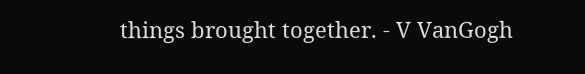things brought together. - V VanGogh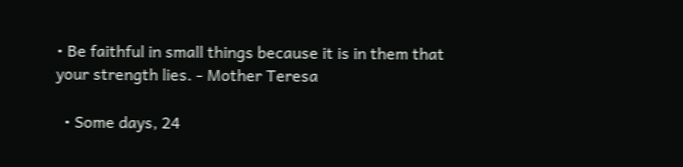• Be faithful in small things because it is in them that your strength lies. - Mother Teresa

  • Some days, 24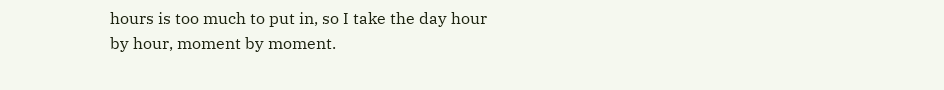hours is too much to put in, so I take the day hour by hour, moment by moment.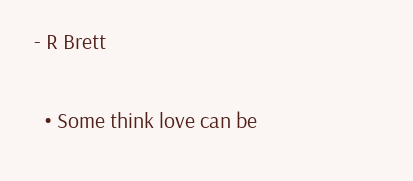- R Brett

  • Some think love can be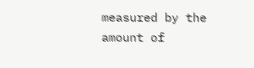measured by the amount of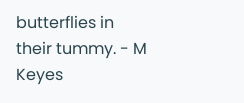butterflies in their tummy. - M Keyes